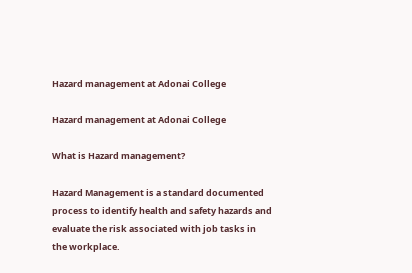Hazard management at Adonai College

Hazard management at Adonai College

What is Hazard management?

Hazard Management is a standard documented process to identify health and safety hazards and evaluate the risk associated with job tasks in the workplace.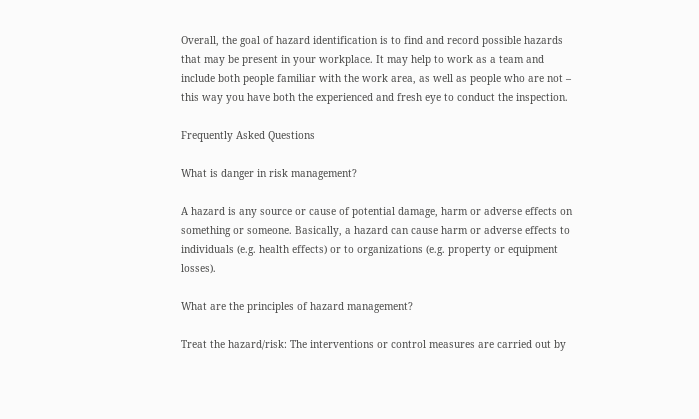Overall, the goal of hazard identification is to find and record possible hazards that may be present in your workplace. It may help to work as a team and include both people familiar with the work area, as well as people who are not – this way you have both the experienced and fresh eye to conduct the inspection.

Frequently Asked Questions

What is danger in risk management?

A hazard is any source or cause of potential damage, harm or adverse effects on something or someone. Basically, a hazard can cause harm or adverse effects to individuals (e.g. health effects) or to organizations (e.g. property or equipment losses).

What are the principles of hazard management?

Treat the hazard/risk: The interventions or control measures are carried out by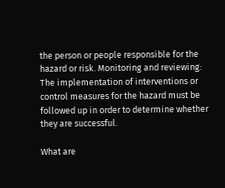the person or people responsible for the hazard or risk. Monitoring and reviewing: The implementation of interventions or control measures for the hazard must be followed up in order to determine whether they are successful.

What are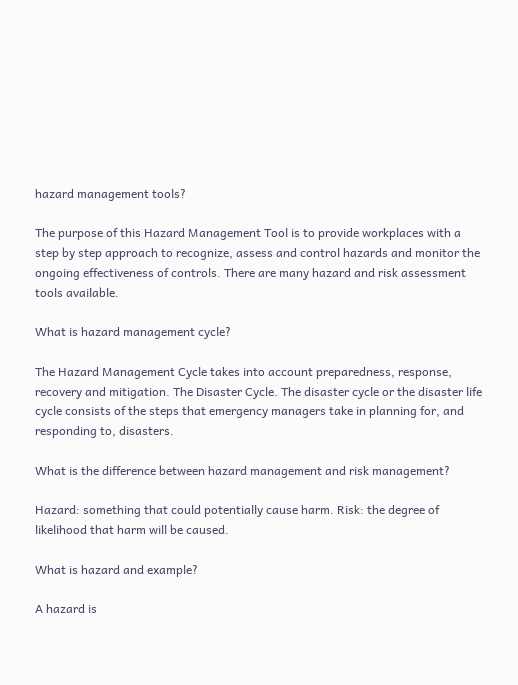hazard management tools?

The purpose of this Hazard Management Tool is to provide workplaces with a step by step approach to recognize, assess and control hazards and monitor the ongoing effectiveness of controls. There are many hazard and risk assessment tools available.

What is hazard management cycle?

The Hazard Management Cycle takes into account preparedness, response, recovery and mitigation. The Disaster Cycle. The disaster cycle or the disaster life cycle consists of the steps that emergency managers take in planning for, and responding to, disasters.

What is the difference between hazard management and risk management?

Hazard: something that could potentially cause harm. Risk: the degree of likelihood that harm will be caused.

What is hazard and example?

A hazard is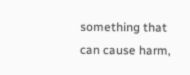something that can cause harm,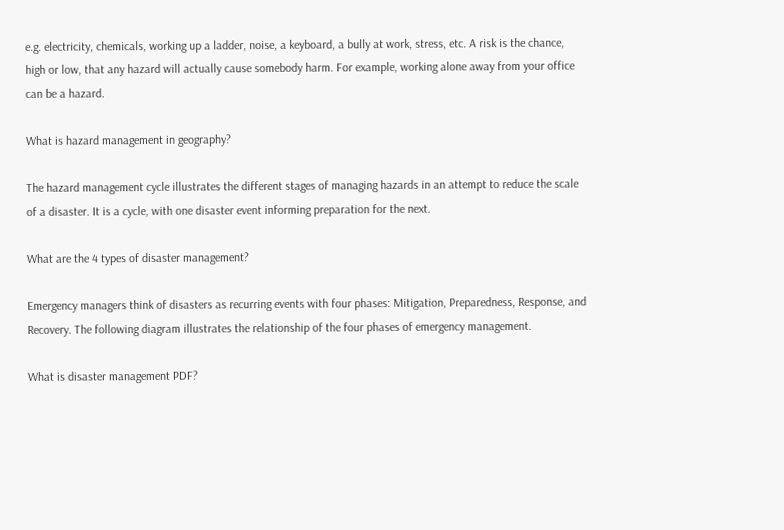e.g. electricity, chemicals, working up a ladder, noise, a keyboard, a bully at work, stress, etc. A risk is the chance, high or low, that any hazard will actually cause somebody harm. For example, working alone away from your office can be a hazard.

What is hazard management in geography?

The hazard management cycle illustrates the different stages of managing hazards in an attempt to reduce the scale of a disaster. It is a cycle, with one disaster event informing preparation for the next.

What are the 4 types of disaster management?

Emergency managers think of disasters as recurring events with four phases: Mitigation, Preparedness, Response, and Recovery. The following diagram illustrates the relationship of the four phases of emergency management.

What is disaster management PDF?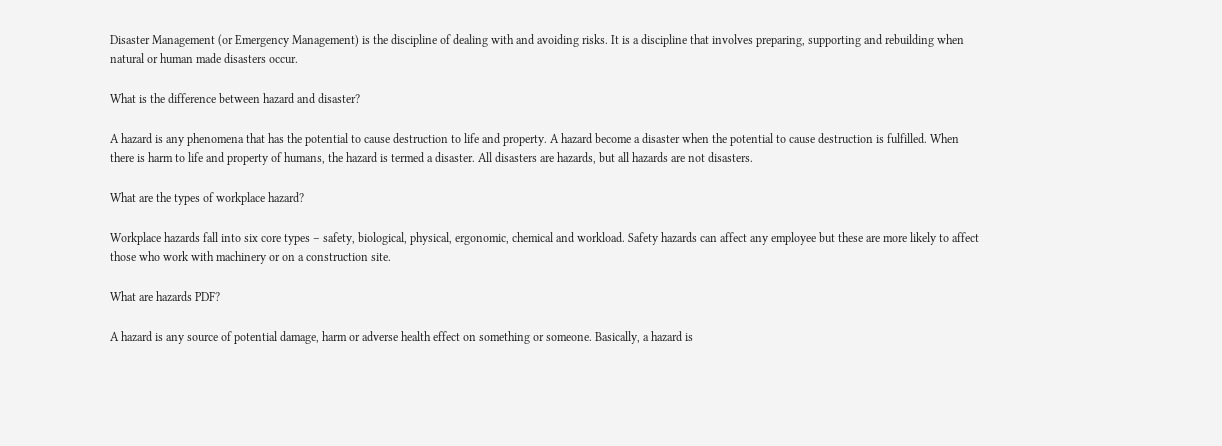Disaster Management (or Emergency Management) is the discipline of dealing with and avoiding risks. It is a discipline that involves preparing, supporting and rebuilding when natural or human made disasters occur.

What is the difference between hazard and disaster?

A hazard is any phenomena that has the potential to cause destruction to life and property. A hazard become a disaster when the potential to cause destruction is fulfilled. When there is harm to life and property of humans, the hazard is termed a disaster. All disasters are hazards, but all hazards are not disasters.

What are the types of workplace hazard?

Workplace hazards fall into six core types – safety, biological, physical, ergonomic, chemical and workload. Safety hazards can affect any employee but these are more likely to affect those who work with machinery or on a construction site.

What are hazards PDF?

A hazard is any source of potential damage, harm or adverse health effect on something or someone. Basically, a hazard is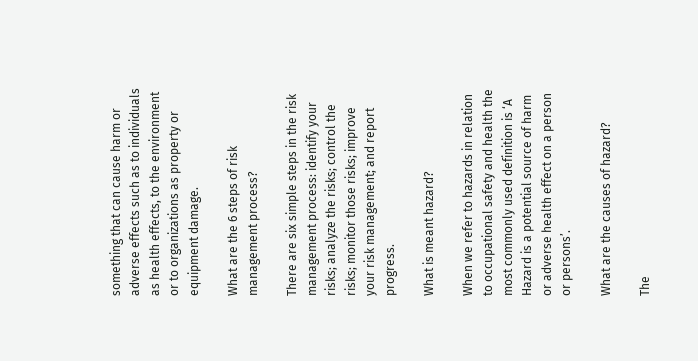something that can cause harm or adverse effects such as to individuals as health effects, to the environment or to organizations as property or equipment damage.

What are the 6 steps of risk management process?

There are six simple steps in the risk management process: identify your risks; analyze the risks; control the risks; monitor those risks; improve your risk management; and report progress.

What is meant hazard?

When we refer to hazards in relation to occupational safety and health the most commonly used definition is ‘A Hazard is a potential source of harm or adverse health effect on a person or persons’.

What are the causes of hazard?

The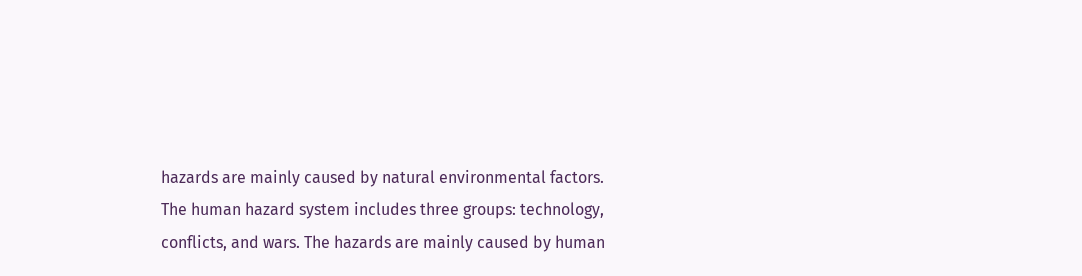hazards are mainly caused by natural environmental factors. The human hazard system includes three groups: technology, conflicts, and wars. The hazards are mainly caused by human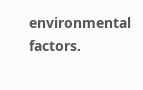environmental factors.